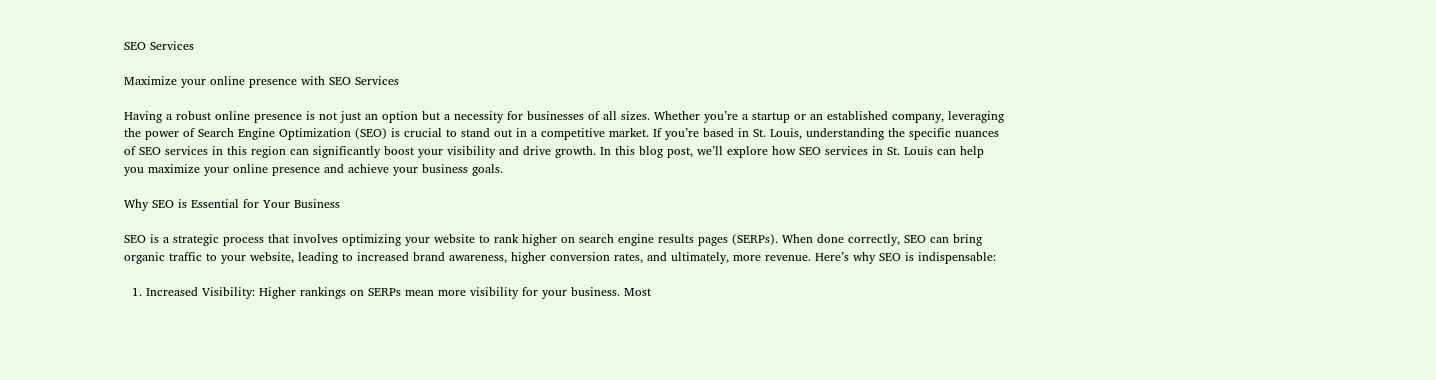SEO Services

Maximize your online presence with SEO Services

Having a robust online presence is not just an option but a necessity for businesses of all sizes. Whether you’re a startup or an established company, leveraging the power of Search Engine Optimization (SEO) is crucial to stand out in a competitive market. If you’re based in St. Louis, understanding the specific nuances of SEO services in this region can significantly boost your visibility and drive growth. In this blog post, we’ll explore how SEO services in St. Louis can help you maximize your online presence and achieve your business goals.

Why SEO is Essential for Your Business

SEO is a strategic process that involves optimizing your website to rank higher on search engine results pages (SERPs). When done correctly, SEO can bring organic traffic to your website, leading to increased brand awareness, higher conversion rates, and ultimately, more revenue. Here’s why SEO is indispensable:

  1. Increased Visibility: Higher rankings on SERPs mean more visibility for your business. Most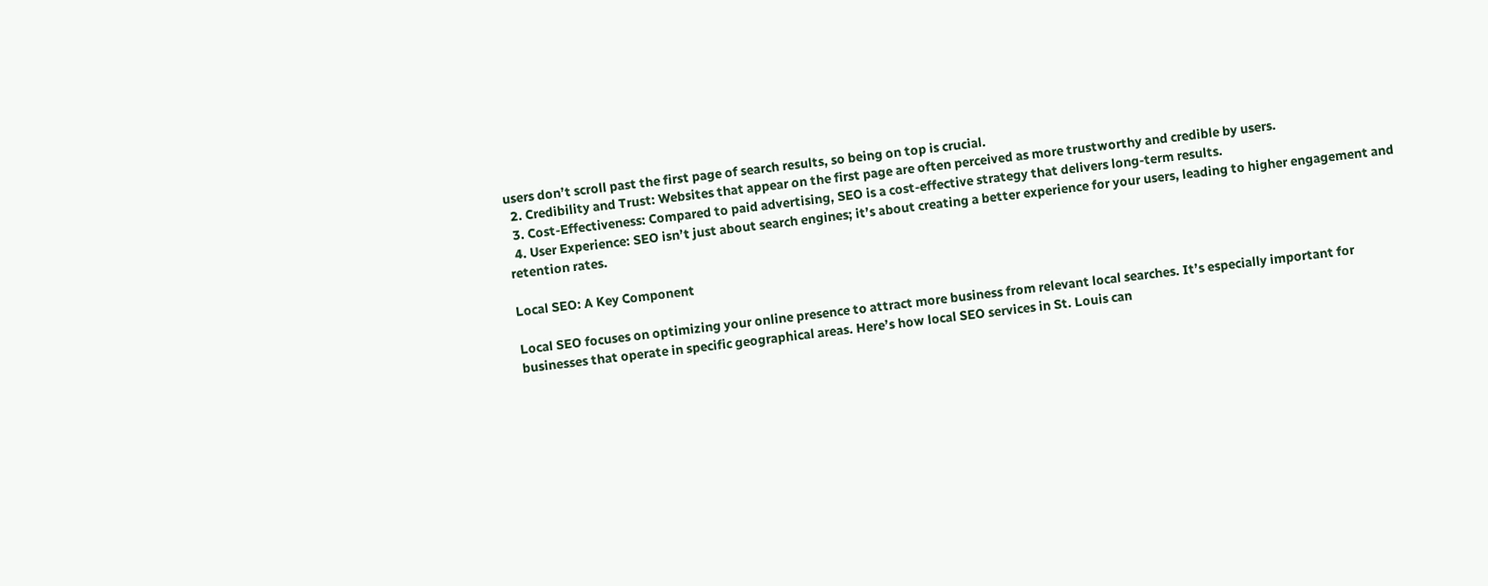users don’t scroll past the first page of search results, so being on top is crucial.
  2. Credibility and Trust: Websites that appear on the first page are often perceived as more trustworthy and credible by users.
  3. Cost-Effectiveness: Compared to paid advertising, SEO is a cost-effective strategy that delivers long-term results.
  4. User Experience: SEO isn’t just about search engines; it’s about creating a better experience for your users, leading to higher engagement and retention rates.

Local SEO: A Key Component

Local SEO focuses on optimizing your online presence to attract more business from relevant local searches. It’s especially important for businesses that operate in specific geographical areas. Here’s how local SEO services in St. Louis can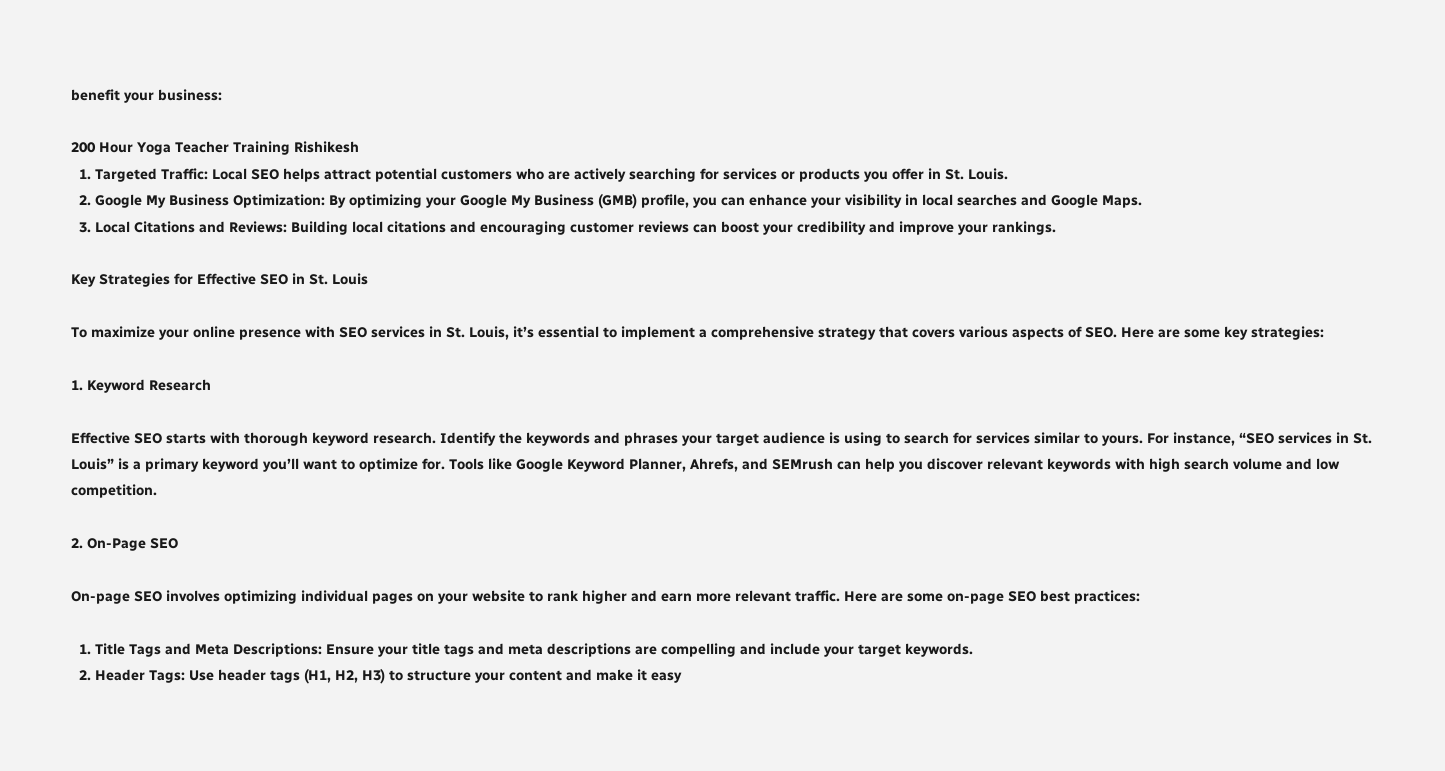benefit your business:

200 Hour Yoga Teacher Training Rishikesh
  1. Targeted Traffic: Local SEO helps attract potential customers who are actively searching for services or products you offer in St. Louis.
  2. Google My Business Optimization: By optimizing your Google My Business (GMB) profile, you can enhance your visibility in local searches and Google Maps.
  3. Local Citations and Reviews: Building local citations and encouraging customer reviews can boost your credibility and improve your rankings.

Key Strategies for Effective SEO in St. Louis

To maximize your online presence with SEO services in St. Louis, it’s essential to implement a comprehensive strategy that covers various aspects of SEO. Here are some key strategies:

1. Keyword Research

Effective SEO starts with thorough keyword research. Identify the keywords and phrases your target audience is using to search for services similar to yours. For instance, “SEO services in St. Louis” is a primary keyword you’ll want to optimize for. Tools like Google Keyword Planner, Ahrefs, and SEMrush can help you discover relevant keywords with high search volume and low competition.

2. On-Page SEO

On-page SEO involves optimizing individual pages on your website to rank higher and earn more relevant traffic. Here are some on-page SEO best practices:

  1. Title Tags and Meta Descriptions: Ensure your title tags and meta descriptions are compelling and include your target keywords.
  2. Header Tags: Use header tags (H1, H2, H3) to structure your content and make it easy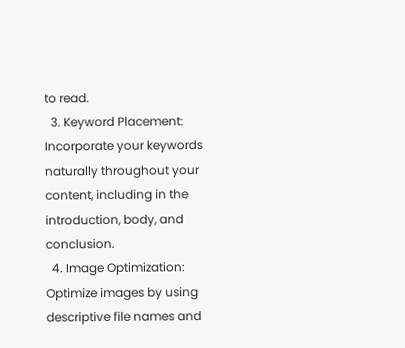to read.
  3. Keyword Placement: Incorporate your keywords naturally throughout your content, including in the introduction, body, and conclusion.
  4. Image Optimization: Optimize images by using descriptive file names and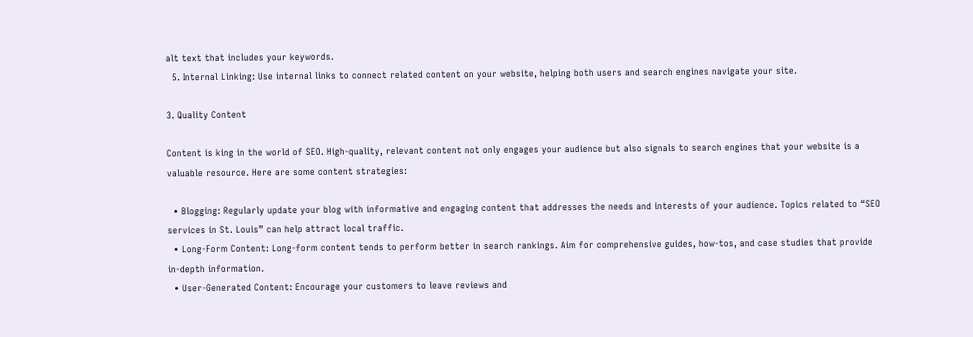alt text that includes your keywords.
  5. Internal Linking: Use internal links to connect related content on your website, helping both users and search engines navigate your site.

3. Quality Content

Content is king in the world of SEO. High-quality, relevant content not only engages your audience but also signals to search engines that your website is a valuable resource. Here are some content strategies:

  • Blogging: Regularly update your blog with informative and engaging content that addresses the needs and interests of your audience. Topics related to “SEO services in St. Louis” can help attract local traffic.
  • Long-Form Content: Long-form content tends to perform better in search rankings. Aim for comprehensive guides, how-tos, and case studies that provide in-depth information.
  • User-Generated Content: Encourage your customers to leave reviews and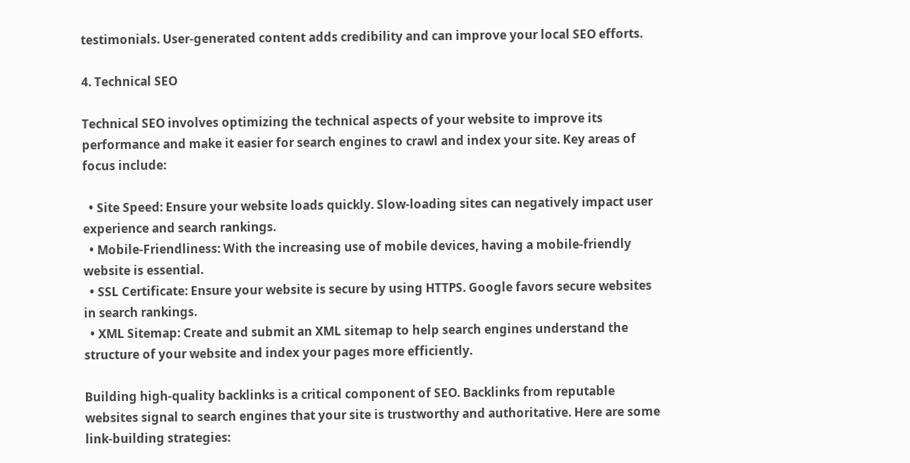testimonials. User-generated content adds credibility and can improve your local SEO efforts.

4. Technical SEO

Technical SEO involves optimizing the technical aspects of your website to improve its performance and make it easier for search engines to crawl and index your site. Key areas of focus include:

  • Site Speed: Ensure your website loads quickly. Slow-loading sites can negatively impact user experience and search rankings.
  • Mobile-Friendliness: With the increasing use of mobile devices, having a mobile-friendly website is essential.
  • SSL Certificate: Ensure your website is secure by using HTTPS. Google favors secure websites in search rankings.
  • XML Sitemap: Create and submit an XML sitemap to help search engines understand the structure of your website and index your pages more efficiently.

Building high-quality backlinks is a critical component of SEO. Backlinks from reputable websites signal to search engines that your site is trustworthy and authoritative. Here are some link-building strategies: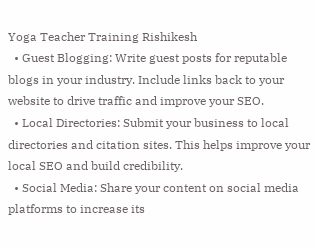Yoga Teacher Training Rishikesh
  • Guest Blogging: Write guest posts for reputable blogs in your industry. Include links back to your website to drive traffic and improve your SEO.
  • Local Directories: Submit your business to local directories and citation sites. This helps improve your local SEO and build credibility.
  • Social Media: Share your content on social media platforms to increase its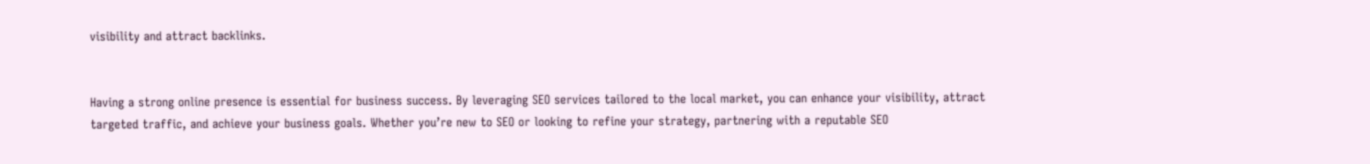visibility and attract backlinks.


Having a strong online presence is essential for business success. By leveraging SEO services tailored to the local market, you can enhance your visibility, attract targeted traffic, and achieve your business goals. Whether you’re new to SEO or looking to refine your strategy, partnering with a reputable SEO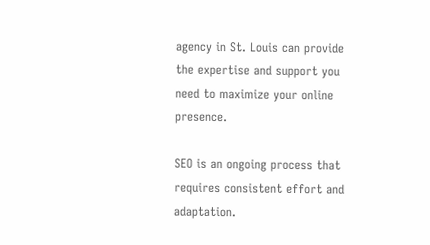agency in St. Louis can provide the expertise and support you need to maximize your online presence.

SEO is an ongoing process that requires consistent effort and adaptation.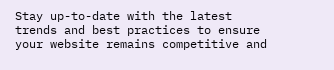Stay up-to-date with the latest trends and best practices to ensure your website remains competitive and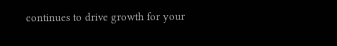continues to drive growth for your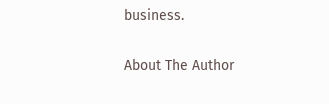business.

About The Author